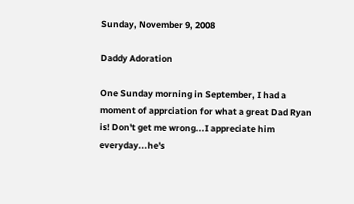Sunday, November 9, 2008

Daddy Adoration

One Sunday morning in September, I had a moment of apprciation for what a great Dad Ryan is! Don't get me wrong...I appreciate him everyday...he's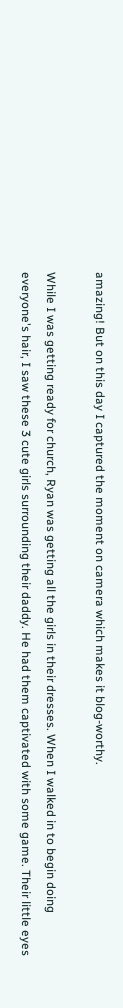amazing! But on this day I captured the moment on camera which makes it blog-worthy.

While I was getting ready for church, Ryan was getting all the girls in their dresses. When I walked in to begin doing everyone's hair, I saw these 3 cute girls surrounding their daddy. He had them captivated with some game. Their little eyes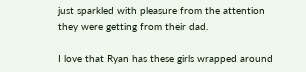just sparkled with pleasure from the attention they were getting from their dad.

I love that Ryan has these girls wrapped around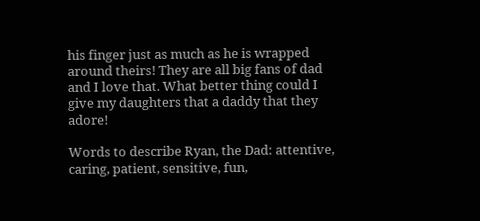his finger just as much as he is wrapped around theirs! They are all big fans of dad and I love that. What better thing could I give my daughters that a daddy that they adore!

Words to describe Ryan, the Dad: attentive, caring, patient, sensitive, fun,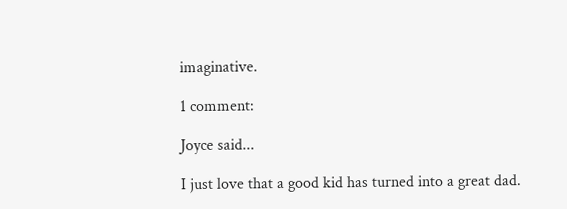imaginative.

1 comment:

Joyce said...

I just love that a good kid has turned into a great dad.